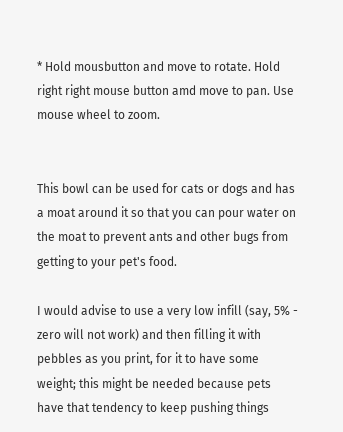* Hold mousbutton and move to rotate. Hold right right mouse button amd move to pan. Use mouse wheel to zoom.


This bowl can be used for cats or dogs and has a moat around it so that you can pour water on the moat to prevent ants and other bugs from getting to your pet's food.

I would advise to use a very low infill (say, 5% - zero will not work) and then filling it with pebbles as you print, for it to have some weight; this might be needed because pets have that tendency to keep pushing things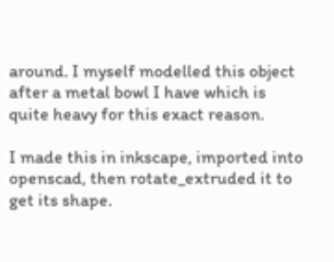around. I myself modelled this object after a metal bowl I have which is quite heavy for this exact reason.

I made this in inkscape, imported into openscad, then rotate_extruded it to get its shape.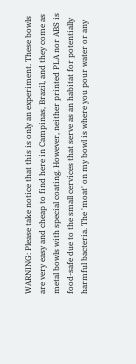WARNING: Please take notice that this is only an experiment. These bowls are very easy and cheap to find here in Campinas, Brazil, and they come as metal bowls with special coating. However, neither printed PLA nor ABS is food-safe due to the small cervices that serve as an habitat for potentially harmful bacteria. The 'moat' on my bowl is where you pour water or any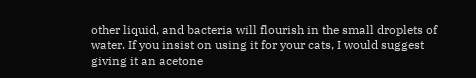other liquid, and bacteria will flourish in the small droplets of water. If you insist on using it for your cats, I would suggest giving it an acetone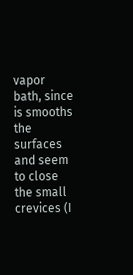vapor bath, since is smooths the surfaces and seem to close the small crevices (I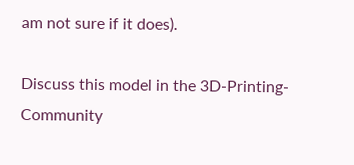am not sure if it does).

Discuss this model in the 3D-Printing-Community